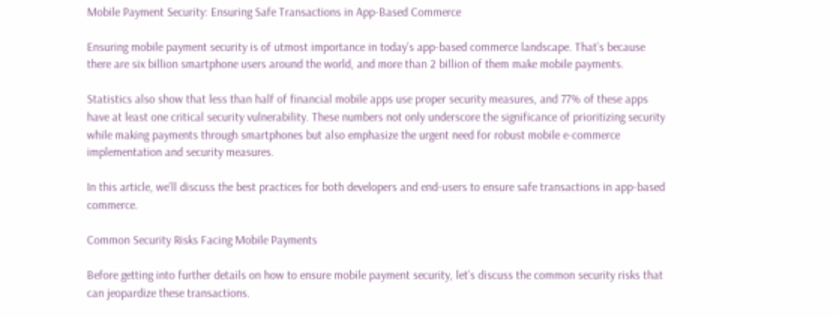Mobile Payment Security: Ensuring Safe Transactions in App-Based Commerce

Ensuring mobile payment security is of utmost importance in today’s app-based commerce landscape. That’s because there are six billion smartphone users around the world, and more than 2 billion of them make mobile payments.

Statistics also show that less than half of financial mobile apps use proper security measures, and 77% of these apps have at least one critical security vulnerability. These numbers not only underscore the significance of prioritizing security while making payments through smartphones but also emphasize the urgent need for robust mobile e-commerce implementation and security measures.

In this article, we’ll discuss the best practices for both developers and end-users to ensure safe transactions in app-based commerce.

Common Security Risks Facing Mobile Payments

Before getting into further details on how to ensure mobile payment security, let’s discuss the common security risks that can jeopardize these transactions.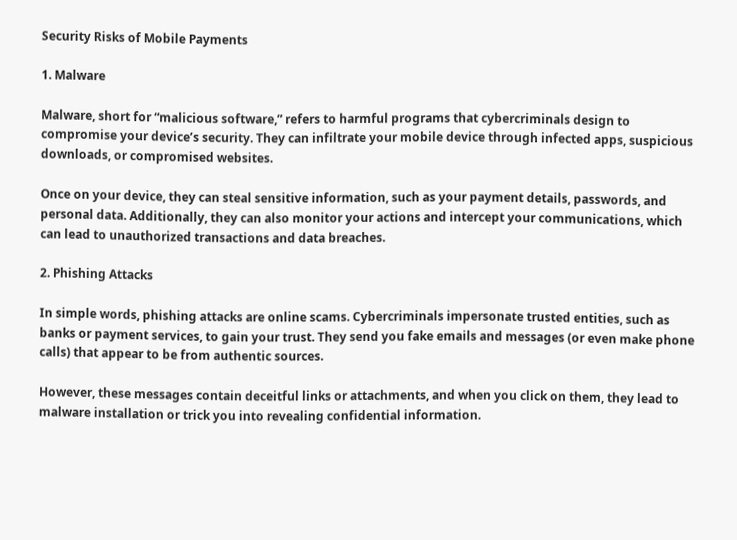Security Risks of Mobile Payments

1. Malware

Malware, short for “malicious software,” refers to harmful programs that cybercriminals design to compromise your device’s security. They can infiltrate your mobile device through infected apps, suspicious downloads, or compromised websites.

Once on your device, they can steal sensitive information, such as your payment details, passwords, and personal data. Additionally, they can also monitor your actions and intercept your communications, which can lead to unauthorized transactions and data breaches.

2. Phishing Attacks

In simple words, phishing attacks are online scams. Cybercriminals impersonate trusted entities, such as banks or payment services, to gain your trust. They send you fake emails and messages (or even make phone calls) that appear to be from authentic sources.

However, these messages contain deceitful links or attachments, and when you click on them, they lead to malware installation or trick you into revealing confidential information.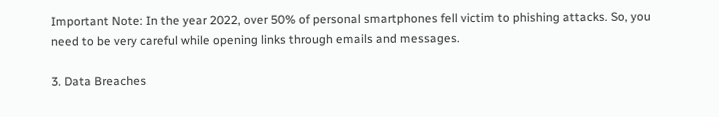Important Note: In the year 2022, over 50% of personal smartphones fell victim to phishing attacks. So, you need to be very careful while opening links through emails and messages.

3. Data Breaches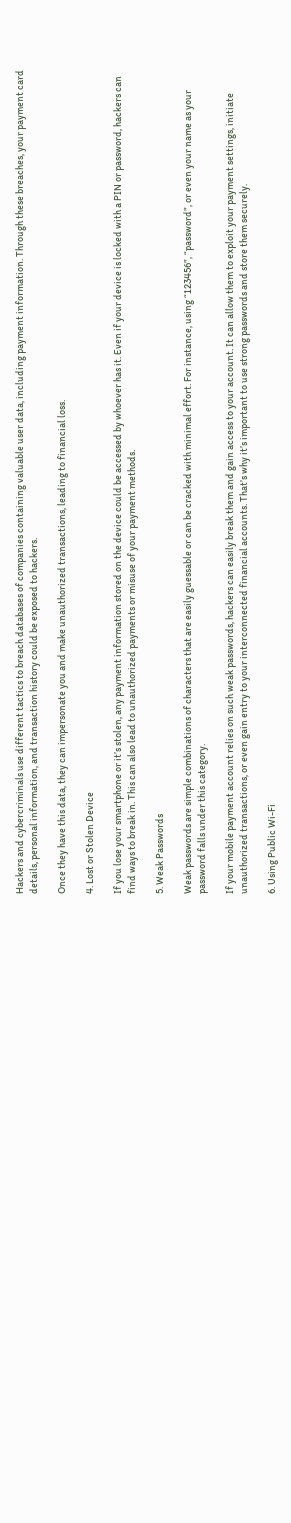Hackers and cybercriminals use different tactics to breach databases of companies containing valuable user data, including payment information. Through these breaches, your payment card details, personal information, and transaction history could be exposed to hackers.

Once they have this data, they can impersonate you and make unauthorized transactions, leading to financial loss.

4. Lost or Stolen Device

If you lose your smartphone or it’s stolen, any payment information stored on the device could be accessed by whoever has it. Even if your device is locked with a PIN or password, hackers can find ways to break in. This can also lead to unauthorized payments or misuse of your payment methods.

5. Weak Passwords

Weak passwords are simple combinations of characters that are easily guessable or can be cracked with minimal effort. For instance, using “123456”, “password”, or even your name as your password falls under this category.

If your mobile payment account relies on such weak passwords, hackers can easily break them and gain access to your account. It can allow them to exploit your payment settings, initiate unauthorized transactions, or even gain entry to your interconnected financial accounts. That’s why it’s important to use strong passwords and store them securely.

6. Using Public Wi-Fi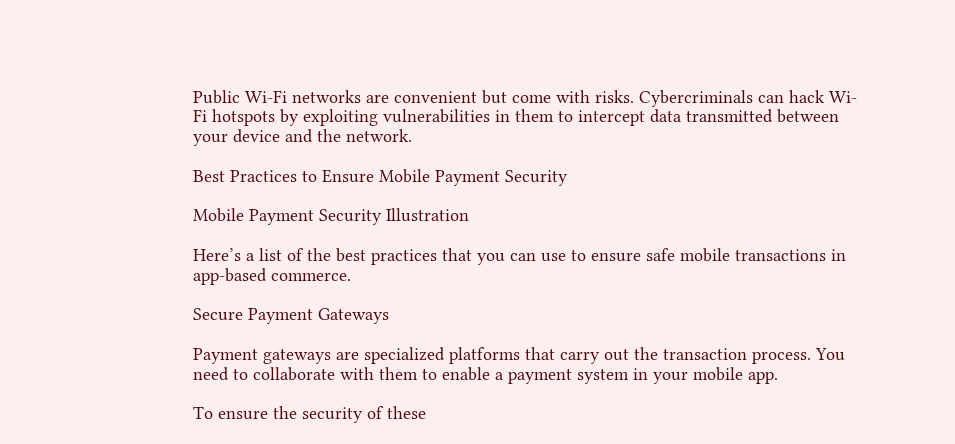Public Wi-Fi networks are convenient but come with risks. Cybercriminals can hack Wi-Fi hotspots by exploiting vulnerabilities in them to intercept data transmitted between your device and the network.

Best Practices to Ensure Mobile Payment Security

Mobile Payment Security Illustration

Here’s a list of the best practices that you can use to ensure safe mobile transactions in app-based commerce.

Secure Payment Gateways

Payment gateways are specialized platforms that carry out the transaction process. You need to collaborate with them to enable a payment system in your mobile app.

To ensure the security of these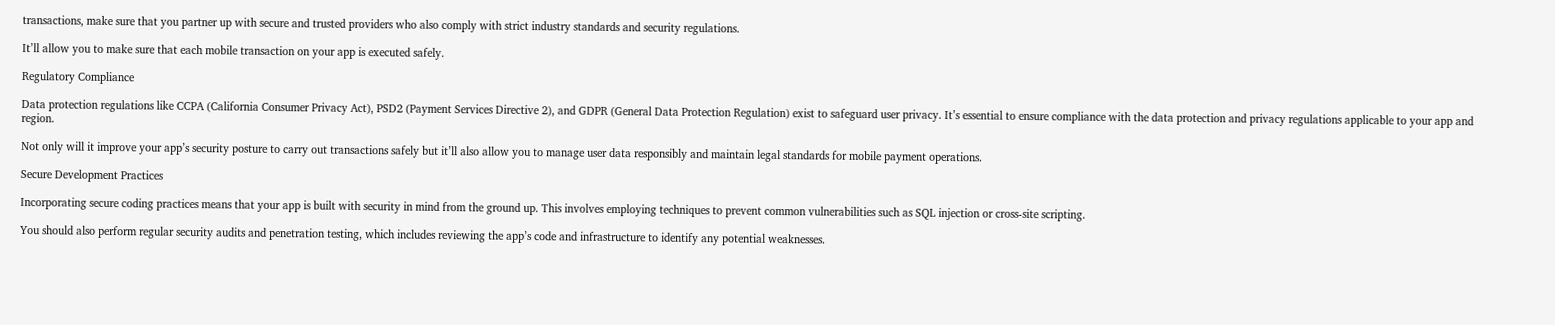transactions, make sure that you partner up with secure and trusted providers who also comply with strict industry standards and security regulations.

It’ll allow you to make sure that each mobile transaction on your app is executed safely.

Regulatory Compliance

Data protection regulations like CCPA (California Consumer Privacy Act), PSD2 (Payment Services Directive 2), and GDPR (General Data Protection Regulation) exist to safeguard user privacy. It’s essential to ensure compliance with the data protection and privacy regulations applicable to your app and region.

Not only will it improve your app’s security posture to carry out transactions safely but it’ll also allow you to manage user data responsibly and maintain legal standards for mobile payment operations.

Secure Development Practices

Incorporating secure coding practices means that your app is built with security in mind from the ground up. This involves employing techniques to prevent common vulnerabilities such as SQL injection or cross-site scripting.

You should also perform regular security audits and penetration testing, which includes reviewing the app’s code and infrastructure to identify any potential weaknesses.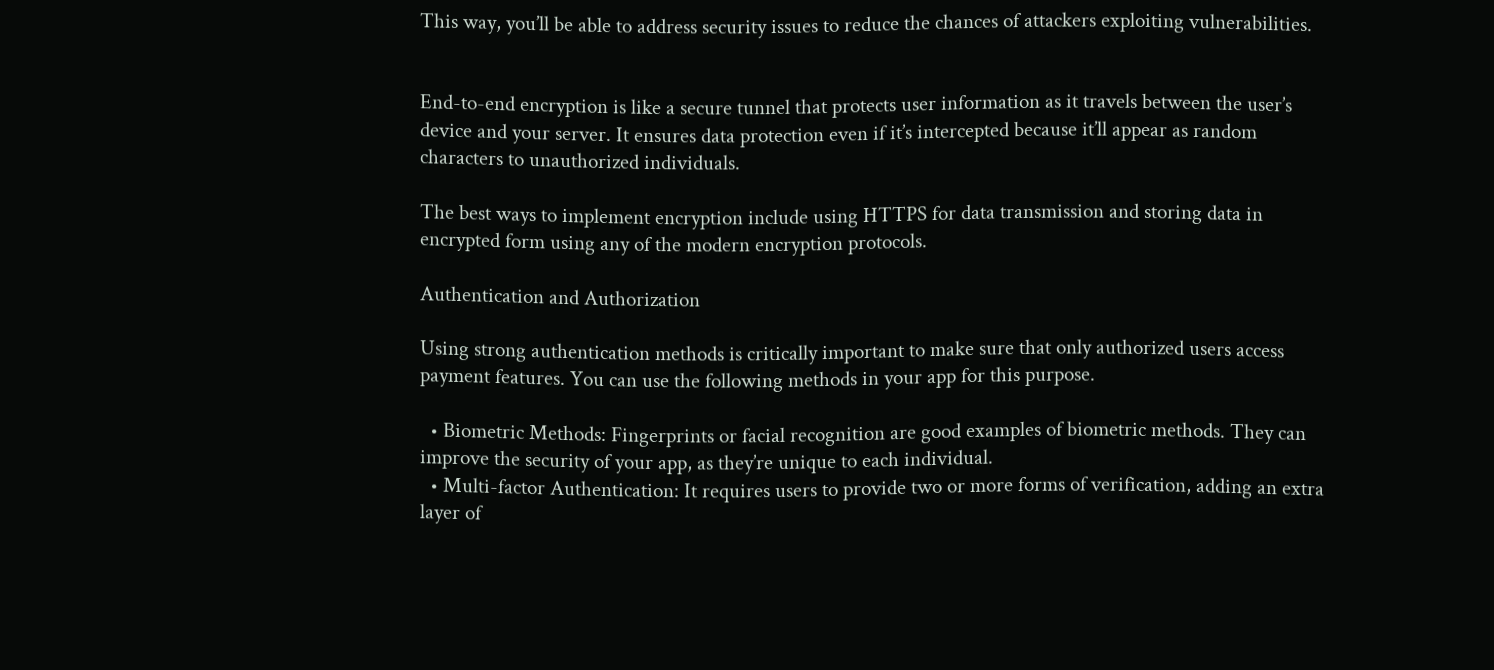This way, you’ll be able to address security issues to reduce the chances of attackers exploiting vulnerabilities.


End-to-end encryption is like a secure tunnel that protects user information as it travels between the user’s device and your server. It ensures data protection even if it’s intercepted because it’ll appear as random characters to unauthorized individuals.

The best ways to implement encryption include using HTTPS for data transmission and storing data in encrypted form using any of the modern encryption protocols.

Authentication and Authorization

Using strong authentication methods is critically important to make sure that only authorized users access payment features. You can use the following methods in your app for this purpose.

  • Biometric Methods: Fingerprints or facial recognition are good examples of biometric methods. They can improve the security of your app, as they’re unique to each individual.
  • Multi-factor Authentication: It requires users to provide two or more forms of verification, adding an extra layer of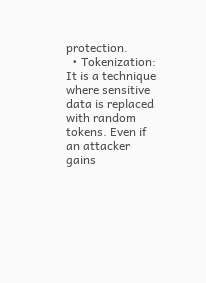protection.
  • Tokenization: It is a technique where sensitive data is replaced with random tokens. Even if an attacker gains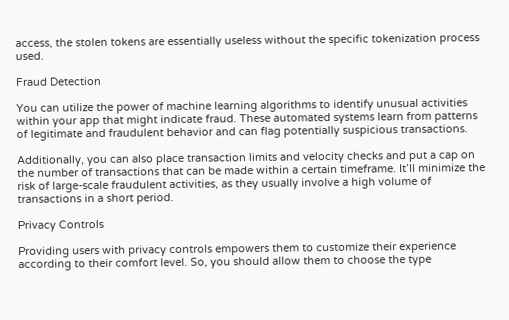access, the stolen tokens are essentially useless without the specific tokenization process used.

Fraud Detection

You can utilize the power of machine learning algorithms to identify unusual activities within your app that might indicate fraud. These automated systems learn from patterns of legitimate and fraudulent behavior and can flag potentially suspicious transactions.

Additionally, you can also place transaction limits and velocity checks and put a cap on the number of transactions that can be made within a certain timeframe. It’ll minimize the risk of large-scale fraudulent activities, as they usually involve a high volume of transactions in a short period.

Privacy Controls

Providing users with privacy controls empowers them to customize their experience according to their comfort level. So, you should allow them to choose the type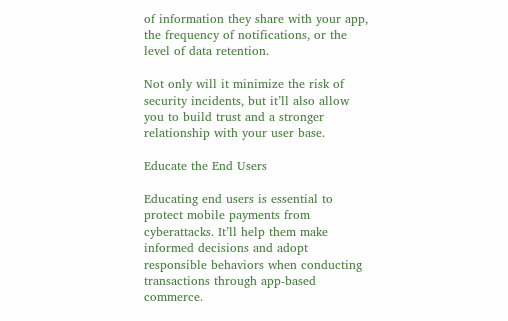of information they share with your app, the frequency of notifications, or the level of data retention.

Not only will it minimize the risk of security incidents, but it’ll also allow you to build trust and a stronger relationship with your user base.

Educate the End Users

Educating end users is essential to protect mobile payments from cyberattacks. It’ll help them make informed decisions and adopt responsible behaviors when conducting transactions through app-based commerce.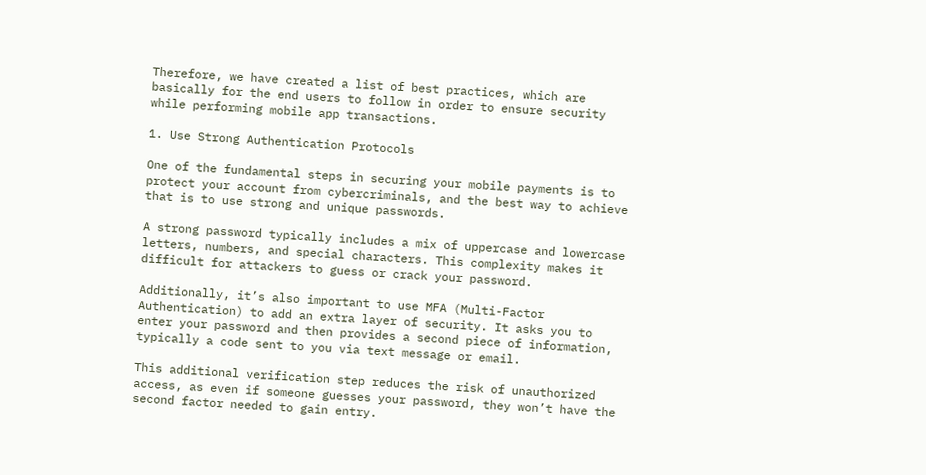Therefore, we have created a list of best practices, which are basically for the end users to follow in order to ensure security while performing mobile app transactions.

1. Use Strong Authentication Protocols

One of the fundamental steps in securing your mobile payments is to protect your account from cybercriminals, and the best way to achieve that is to use strong and unique passwords.

A strong password typically includes a mix of uppercase and lowercase letters, numbers, and special characters. This complexity makes it difficult for attackers to guess or crack your password.

Additionally, it’s also important to use MFA (Multi-Factor Authentication) to add an extra layer of security. It asks you to enter your password and then provides a second piece of information, typically a code sent to you via text message or email.

This additional verification step reduces the risk of unauthorized access, as even if someone guesses your password, they won’t have the second factor needed to gain entry.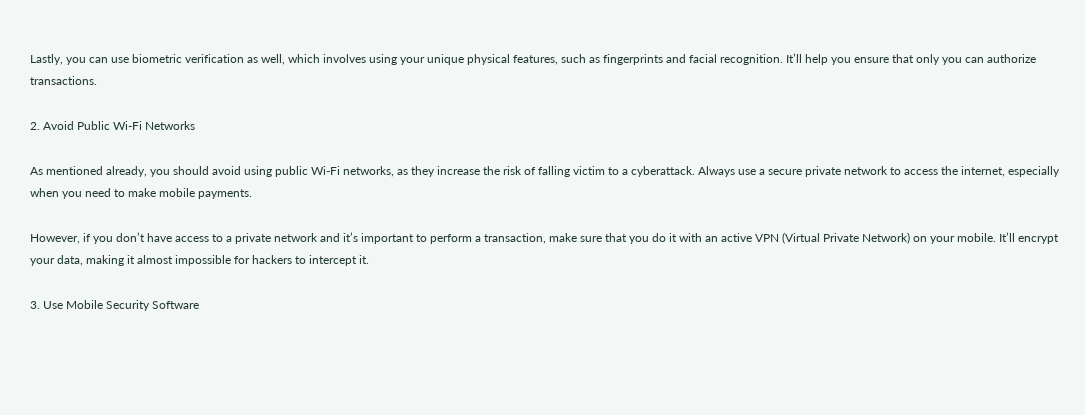Lastly, you can use biometric verification as well, which involves using your unique physical features, such as fingerprints and facial recognition. It’ll help you ensure that only you can authorize transactions.

2. Avoid Public Wi-Fi Networks

As mentioned already, you should avoid using public Wi-Fi networks, as they increase the risk of falling victim to a cyberattack. Always use a secure private network to access the internet, especially when you need to make mobile payments.

However, if you don’t have access to a private network and it’s important to perform a transaction, make sure that you do it with an active VPN (Virtual Private Network) on your mobile. It’ll encrypt your data, making it almost impossible for hackers to intercept it.

3. Use Mobile Security Software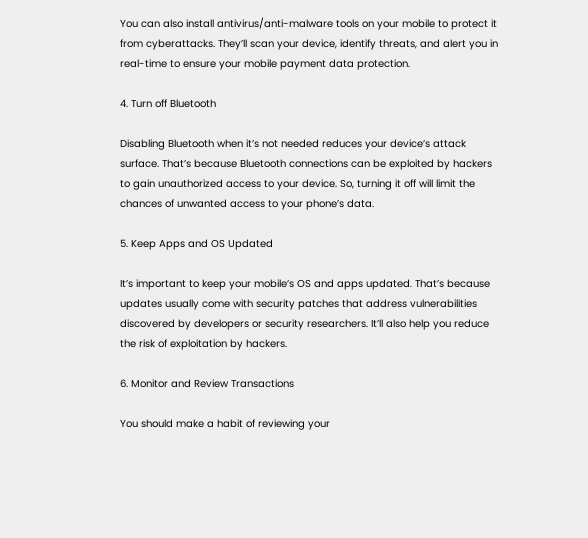You can also install antivirus/anti-malware tools on your mobile to protect it from cyberattacks. They’ll scan your device, identify threats, and alert you in real-time to ensure your mobile payment data protection.

4. Turn off Bluetooth

Disabling Bluetooth when it’s not needed reduces your device’s attack surface. That’s because Bluetooth connections can be exploited by hackers to gain unauthorized access to your device. So, turning it off will limit the chances of unwanted access to your phone’s data.

5. Keep Apps and OS Updated

It’s important to keep your mobile’s OS and apps updated. That’s because updates usually come with security patches that address vulnerabilities discovered by developers or security researchers. It’ll also help you reduce the risk of exploitation by hackers.

6. Monitor and Review Transactions

You should make a habit of reviewing your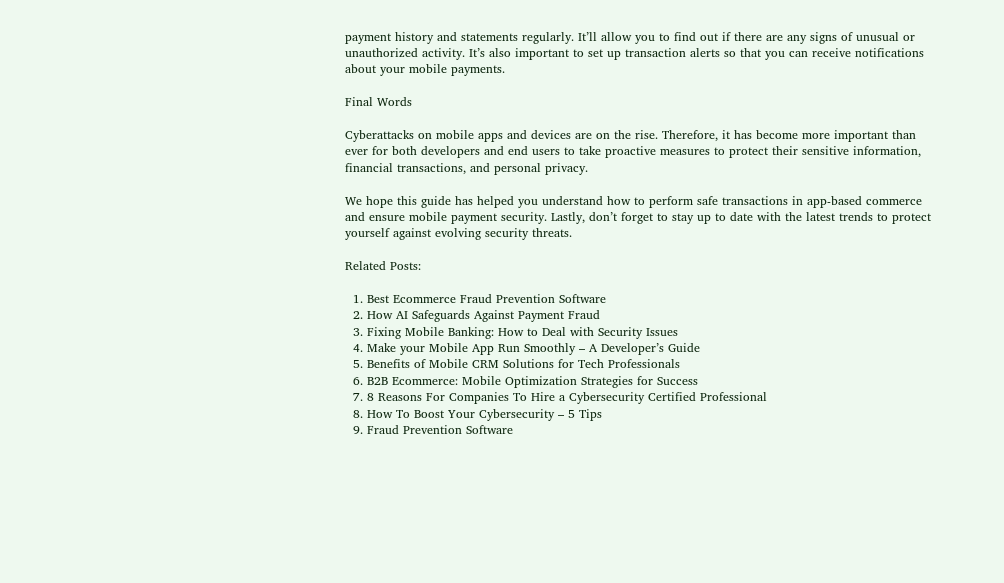payment history and statements regularly. It’ll allow you to find out if there are any signs of unusual or unauthorized activity. It’s also important to set up transaction alerts so that you can receive notifications about your mobile payments.

Final Words

Cyberattacks on mobile apps and devices are on the rise. Therefore, it has become more important than ever for both developers and end users to take proactive measures to protect their sensitive information, financial transactions, and personal privacy.

We hope this guide has helped you understand how to perform safe transactions in app-based commerce and ensure mobile payment security. Lastly, don’t forget to stay up to date with the latest trends to protect yourself against evolving security threats.

Related Posts:

  1. Best Ecommerce Fraud Prevention Software
  2. How AI Safeguards Against Payment Fraud
  3. Fixing Mobile Banking: How to Deal with Security Issues
  4. Make your Mobile App Run Smoothly – A Developer’s Guide
  5. Benefits of Mobile CRM Solutions for Tech Professionals
  6. B2B Ecommerce: Mobile Optimization Strategies for Success
  7. 8 Reasons For Companies To Hire a Cybersecurity Certified Professional
  8. How To Boost Your Cybersecurity – 5 Tips
  9. Fraud Prevention Software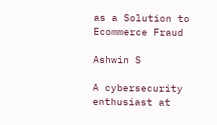as a Solution to Ecommerce Fraud

Ashwin S

A cybersecurity enthusiast at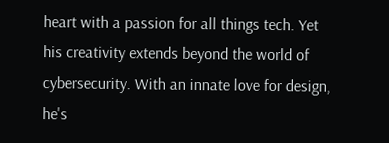heart with a passion for all things tech. Yet his creativity extends beyond the world of cybersecurity. With an innate love for design, he's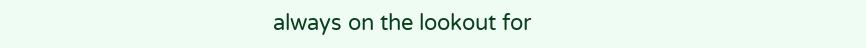always on the lookout for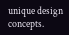unique design concepts.